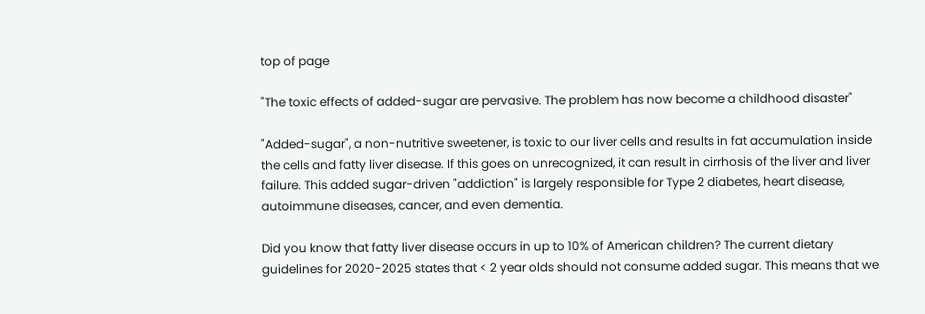top of page

"The toxic effects of added-sugar are pervasive. The problem has now become a childhood disaster"

"Added-sugar", a non-nutritive sweetener, is toxic to our liver cells and results in fat accumulation inside the cells and fatty liver disease. If this goes on unrecognized, it can result in cirrhosis of the liver and liver failure. This added sugar-driven "addiction" is largely responsible for Type 2 diabetes, heart disease, autoimmune diseases, cancer, and even dementia.

Did you know that fatty liver disease occurs in up to 10% of American children? The current dietary guidelines for 2020-2025 states that < 2 year olds should not consume added sugar. This means that we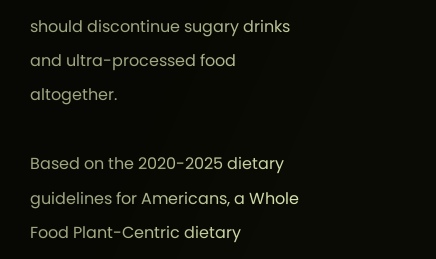should discontinue sugary drinks and ultra-processed food altogether.

Based on the 2020-2025 dietary guidelines for Americans, a Whole Food Plant-Centric dietary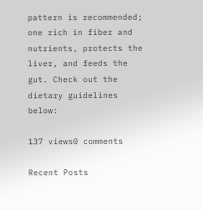pattern is recommended; one rich in fiber and nutrients, protects the liver, and feeds the gut. Check out the dietary guidelines below:

137 views0 comments

Recent Posts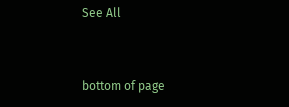See All


bottom of page